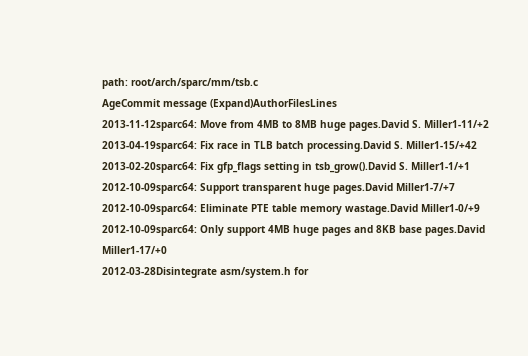path: root/arch/sparc/mm/tsb.c
AgeCommit message (Expand)AuthorFilesLines
2013-11-12sparc64: Move from 4MB to 8MB huge pages.David S. Miller1-11/+2
2013-04-19sparc64: Fix race in TLB batch processing.David S. Miller1-15/+42
2013-02-20sparc64: Fix gfp_flags setting in tsb_grow().David S. Miller1-1/+1
2012-10-09sparc64: Support transparent huge pages.David Miller1-7/+7
2012-10-09sparc64: Eliminate PTE table memory wastage.David Miller1-0/+9
2012-10-09sparc64: Only support 4MB huge pages and 8KB base pages.David Miller1-17/+0
2012-03-28Disintegrate asm/system.h for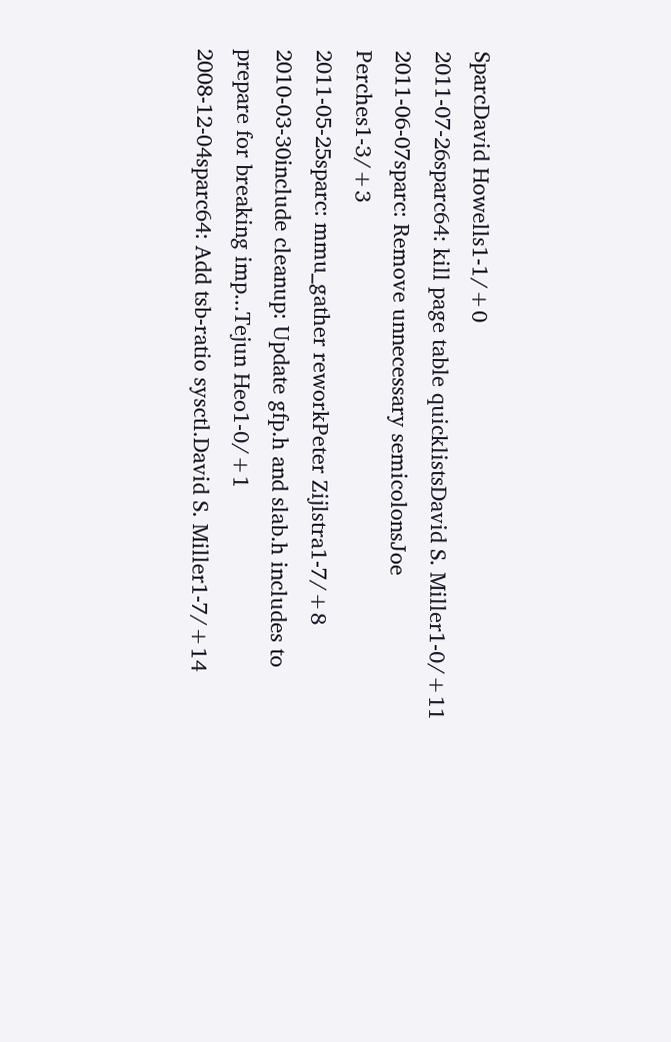SparcDavid Howells1-1/+0
2011-07-26sparc64: kill page table quicklistsDavid S. Miller1-0/+11
2011-06-07sparc: Remove unnecessary semicolonsJoe Perches1-3/+3
2011-05-25sparc: mmu_gather reworkPeter Zijlstra1-7/+8
2010-03-30include cleanup: Update gfp.h and slab.h includes to prepare for breaking imp...Tejun Heo1-0/+1
2008-12-04sparc64: Add tsb-ratio sysctl.David S. Miller1-7/+14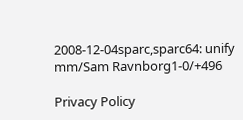2008-12-04sparc,sparc64: unify mm/Sam Ravnborg1-0/+496

Privacy Policy